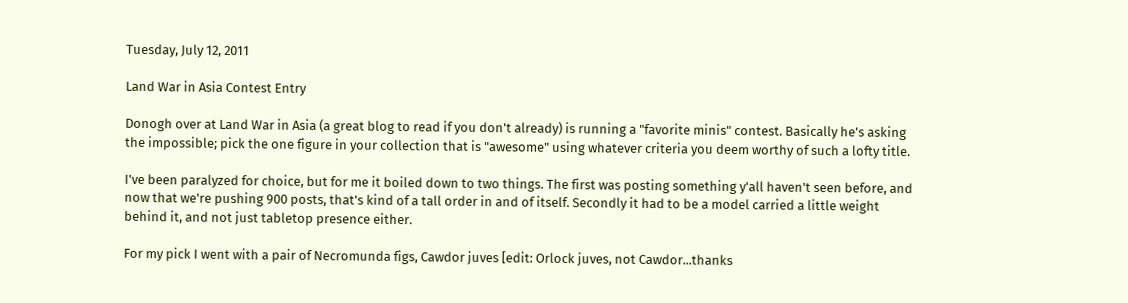Tuesday, July 12, 2011

Land War in Asia Contest Entry

Donogh over at Land War in Asia (a great blog to read if you don't already) is running a "favorite minis" contest. Basically he's asking the impossible; pick the one figure in your collection that is "awesome" using whatever criteria you deem worthy of such a lofty title.

I've been paralyzed for choice, but for me it boiled down to two things. The first was posting something y'all haven't seen before, and now that we're pushing 900 posts, that's kind of a tall order in and of itself. Secondly it had to be a model carried a little weight behind it, and not just tabletop presence either.

For my pick I went with a pair of Necromunda figs, Cawdor juves [edit: Orlock juves, not Cawdor...thanks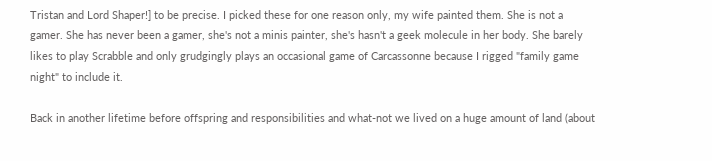Tristan and Lord Shaper!] to be precise. I picked these for one reason only, my wife painted them. She is not a gamer. She has never been a gamer, she's not a minis painter, she's hasn't a geek molecule in her body. She barely likes to play Scrabble and only grudgingly plays an occasional game of Carcassonne because I rigged "family game night" to include it.

Back in another lifetime before offspring and responsibilities and what-not we lived on a huge amount of land (about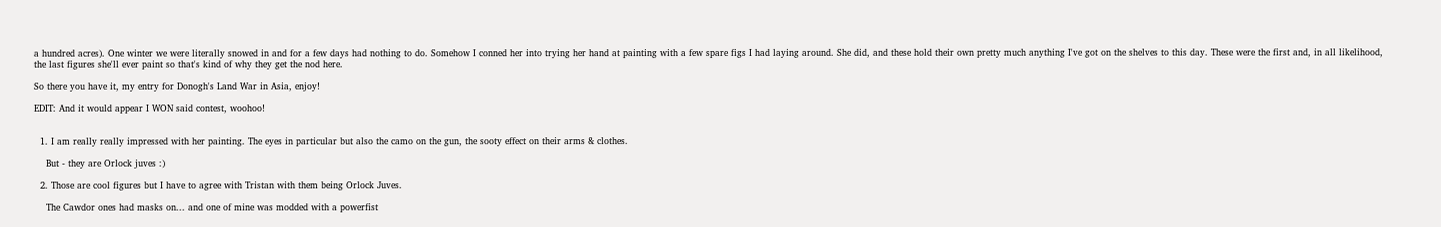a hundred acres). One winter we were literally snowed in and for a few days had nothing to do. Somehow I conned her into trying her hand at painting with a few spare figs I had laying around. She did, and these hold their own pretty much anything I've got on the shelves to this day. These were the first and, in all likelihood, the last figures she'll ever paint so that's kind of why they get the nod here.

So there you have it, my entry for Donogh's Land War in Asia, enjoy!

EDIT: And it would appear I WON said contest, woohoo!


  1. I am really really impressed with her painting. The eyes in particular but also the camo on the gun, the sooty effect on their arms & clothes.

    But - they are Orlock juves :)

  2. Those are cool figures but I have to agree with Tristan with them being Orlock Juves.

    The Cawdor ones had masks on... and one of mine was modded with a powerfist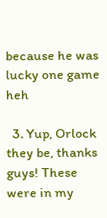because he was lucky one game heh

  3. Yup, Orlock they be, thanks guys! These were in my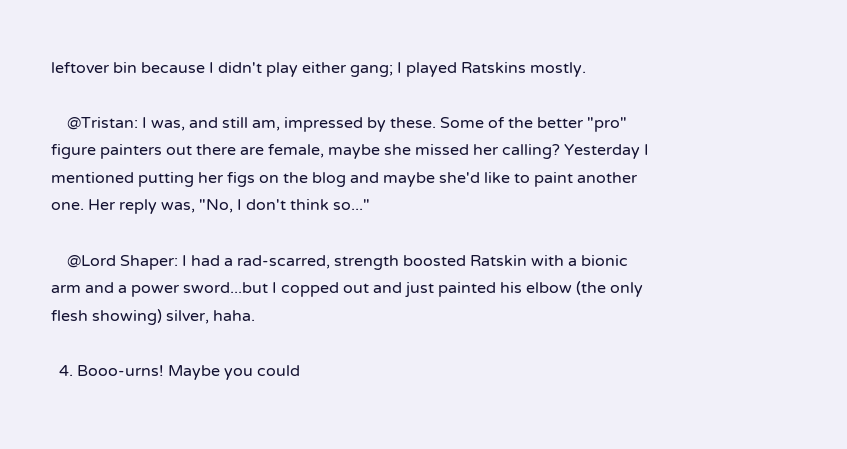leftover bin because I didn't play either gang; I played Ratskins mostly.

    @Tristan: I was, and still am, impressed by these. Some of the better "pro" figure painters out there are female, maybe she missed her calling? Yesterday I mentioned putting her figs on the blog and maybe she'd like to paint another one. Her reply was, "No, I don't think so..."

    @Lord Shaper: I had a rad-scarred, strength boosted Ratskin with a bionic arm and a power sword...but I copped out and just painted his elbow (the only flesh showing) silver, haha.

  4. Booo-urns! Maybe you could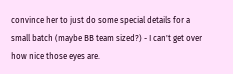convince her to just do some special details for a small batch (maybe BB team sized?) - I can't get over how nice those eyes are.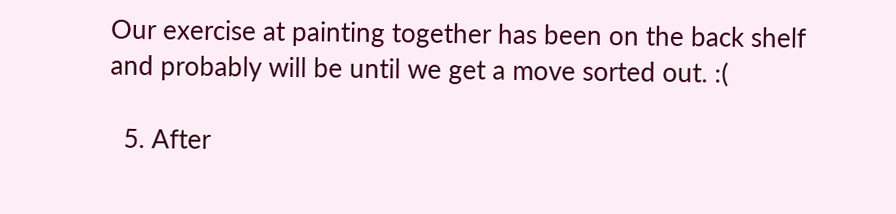Our exercise at painting together has been on the back shelf and probably will be until we get a move sorted out. :(

  5. After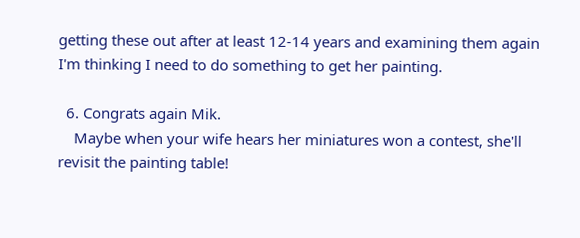getting these out after at least 12-14 years and examining them again I'm thinking I need to do something to get her painting.

  6. Congrats again Mik.
    Maybe when your wife hears her miniatures won a contest, she'll revisit the painting table!